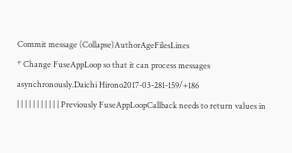Commit message (Collapse)AuthorAgeFilesLines
* Change FuseAppLoop so that it can process messages asynchronously.Daichi Hirono2017-03-281-159/+186
| | | | | | | | | | | Previously FuseAppLoopCallback needs to return values in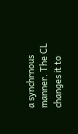a synchrnous manner. The CL changes it to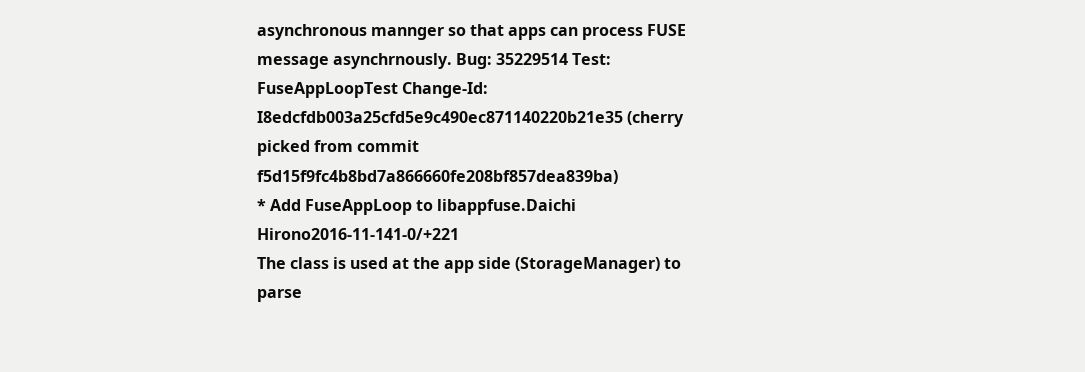asynchronous mannger so that apps can process FUSE message asynchrnously. Bug: 35229514 Test: FuseAppLoopTest Change-Id: I8edcfdb003a25cfd5e9c490ec871140220b21e35 (cherry picked from commit f5d15f9fc4b8bd7a866660fe208bf857dea839ba)
* Add FuseAppLoop to libappfuse.Daichi Hirono2016-11-141-0/+221
The class is used at the app side (StorageManager) to parse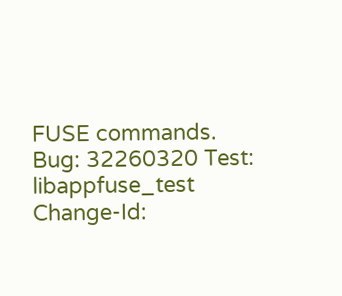FUSE commands. Bug: 32260320 Test: libappfuse_test Change-Id: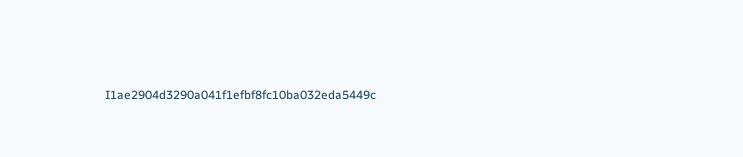I1ae2904d3290a041f1efbf8fc10ba032eda5449c